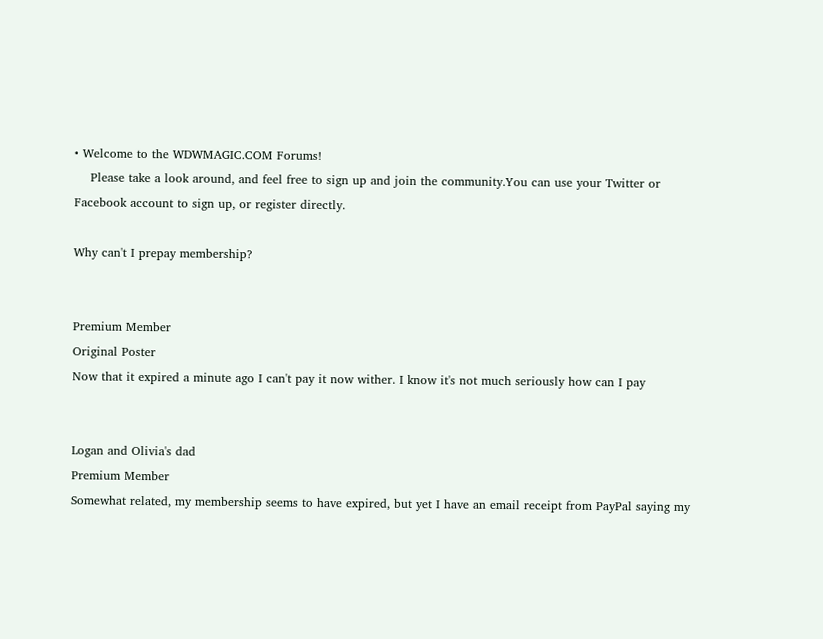• Welcome to the WDWMAGIC.COM Forums!
    Please take a look around, and feel free to sign up and join the community.You can use your Twitter or Facebook account to sign up, or register directly.

Why can't I prepay membership?


Premium Member
Original Poster
Now that it expired a minute ago I can't pay it now wither. I know it's not much seriously how can I pay


Logan and Olivia's dad
Premium Member
Somewhat related, my membership seems to have expired, but yet I have an email receipt from PayPal saying my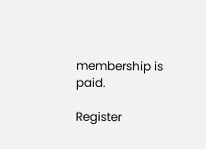membership is paid.

Register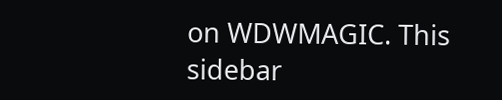on WDWMAGIC. This sidebar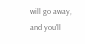will go away, and you'll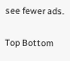see fewer ads.

Top Bottom